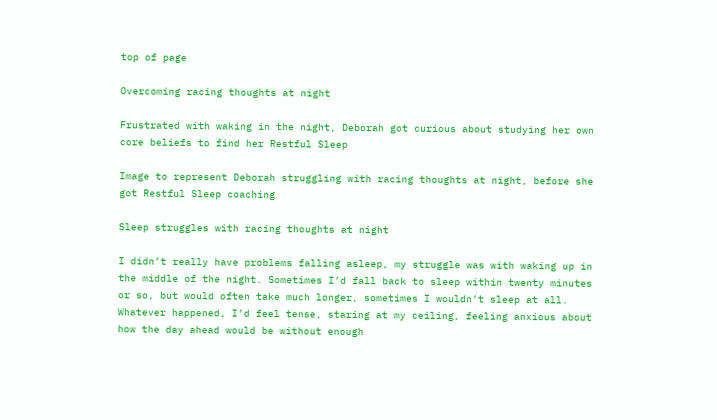top of page

Overcoming racing thoughts at night

Frustrated with waking in the night, Deborah got curious about studying her own core beliefs to find her Restful Sleep

Image to represent Deborah struggling with racing thoughts at night, before she got Restful Sleep coaching

Sleep struggles with racing thoughts at night

I didn’t really have problems falling asleep, my struggle was with waking up in the middle of the night. Sometimes I’d fall back to sleep within twenty minutes or so, but would often take much longer, sometimes I wouldn’t sleep at all. Whatever happened, I’d feel tense, staring at my ceiling, feeling anxious about how the day ahead would be without enough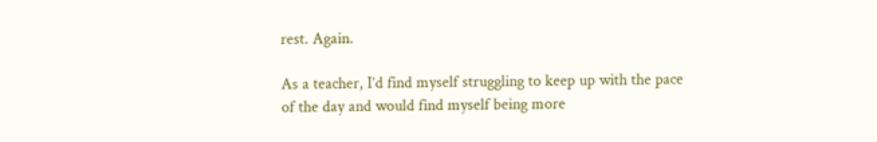rest. Again.

As a teacher, I’d find myself struggling to keep up with the pace of the day and would find myself being more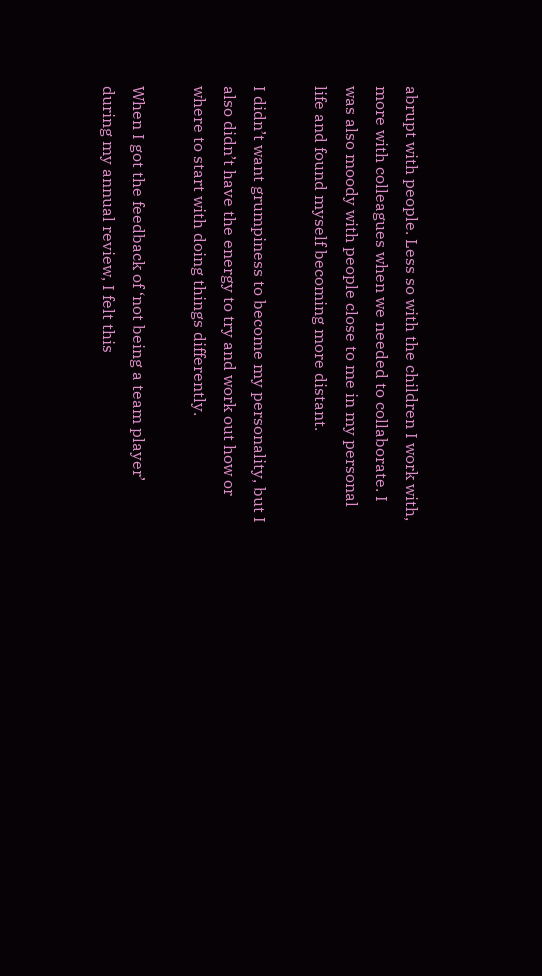abrupt with people. Less so with the children I work with, more with colleagues when we needed to collaborate. I was also moody with people close to me in my personal life and found myself becoming more distant.

I didn’t want grumpiness to become my personality, but I also didn’t have the energy to try and work out how or where to start with doing things differently.

When I got the feedback of ‘not being a team player’ during my annual review, I felt this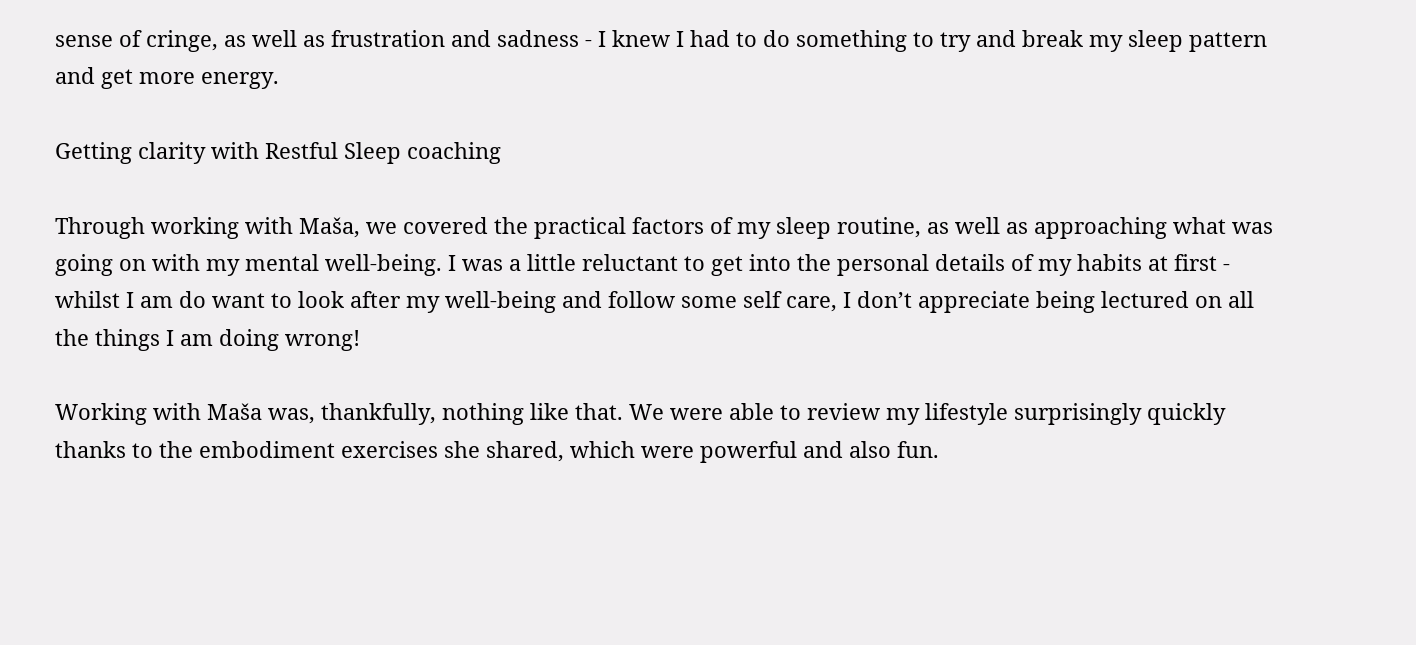sense of cringe, as well as frustration and sadness - I knew I had to do something to try and break my sleep pattern and get more energy.

Getting clarity with Restful Sleep coaching

Through working with Maša, we covered the practical factors of my sleep routine, as well as approaching what was going on with my mental well-being. I was a little reluctant to get into the personal details of my habits at first - whilst I am do want to look after my well-being and follow some self care, I don’t appreciate being lectured on all the things I am doing wrong!

Working with Maša was, thankfully, nothing like that. We were able to review my lifestyle surprisingly quickly thanks to the embodiment exercises she shared, which were powerful and also fun.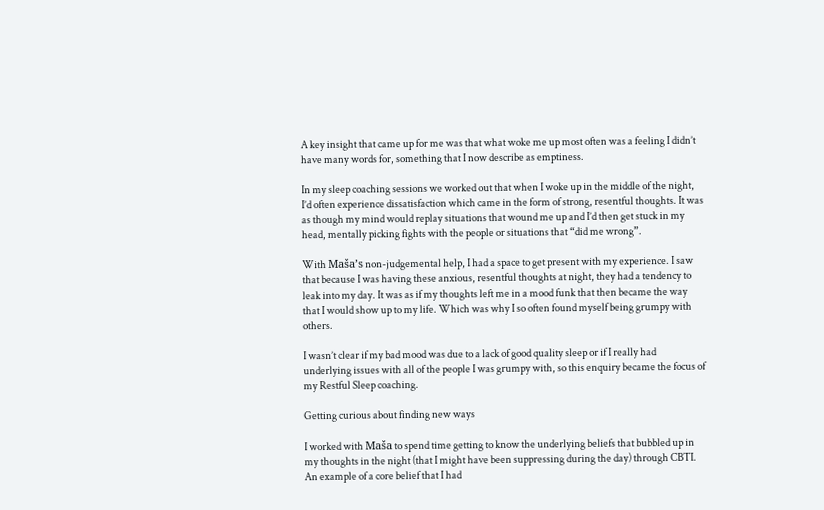A key insight that came up for me was that what woke me up most often was a feeling I didn’t have many words for, something that I now describe as emptiness.

In my sleep coaching sessions we worked out that when I woke up in the middle of the night, I’d often experience dissatisfaction which came in the form of strong, resentful thoughts. It was as though my mind would replay situations that wound me up and I’d then get stuck in my head, mentally picking fights with the people or situations that “did me wrong”.

With Maša’s non-judgemental help, I had a space to get present with my experience. I saw that because I was having these anxious, resentful thoughts at night, they had a tendency to leak into my day. It was as if my thoughts left me in a mood funk that then became the way that I would show up to my life. Which was why I so often found myself being grumpy with others.

I wasn’t clear if my bad mood was due to a lack of good quality sleep or if I really had underlying issues with all of the people I was grumpy with, so this enquiry became the focus of my Restful Sleep coaching.

Getting curious about finding new ways

I worked with Maša to spend time getting to know the underlying beliefs that bubbled up in my thoughts in the night (that I might have been suppressing during the day) through CBTI. An example of a core belief that I had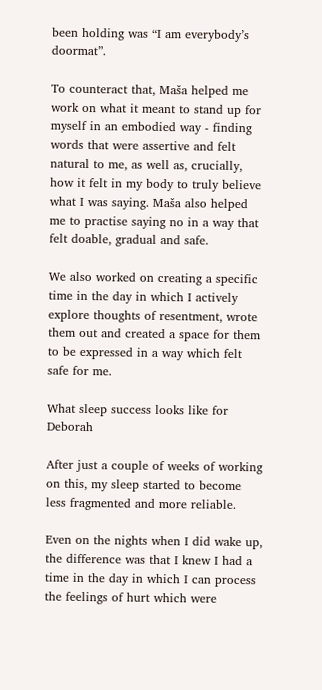been holding was “I am everybody’s doormat”.

To counteract that, Maša helped me work on what it meant to stand up for myself in an embodied way - finding words that were assertive and felt natural to me, as well as, crucially, how it felt in my body to truly believe what I was saying. Maša also helped me to practise saying no in a way that felt doable, gradual and safe.

We also worked on creating a specific time in the day in which I actively explore thoughts of resentment, wrote them out and created a space for them to be expressed in a way which felt safe for me.

What sleep success looks like for Deborah

After just a couple of weeks of working on this, my sleep started to become less fragmented and more reliable.

Even on the nights when I did wake up, the difference was that I knew I had a time in the day in which I can process the feelings of hurt which were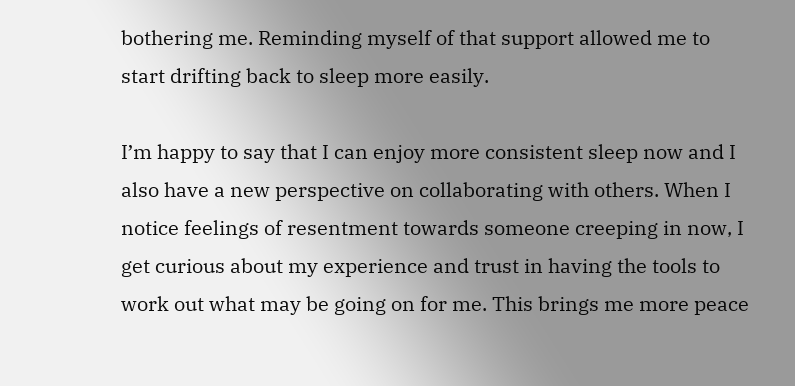bothering me. Reminding myself of that support allowed me to start drifting back to sleep more easily.

I’m happy to say that I can enjoy more consistent sleep now and I also have a new perspective on collaborating with others. When I notice feelings of resentment towards someone creeping in now, I get curious about my experience and trust in having the tools to work out what may be going on for me. This brings me more peace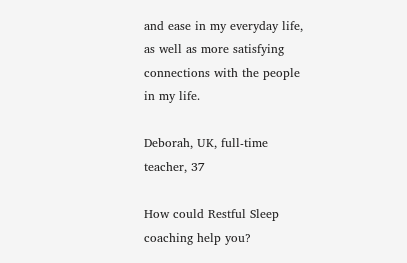and ease in my everyday life, as well as more satisfying connections with the people in my life.

Deborah, UK, full-time teacher, 37

How could Restful Sleep coaching help you?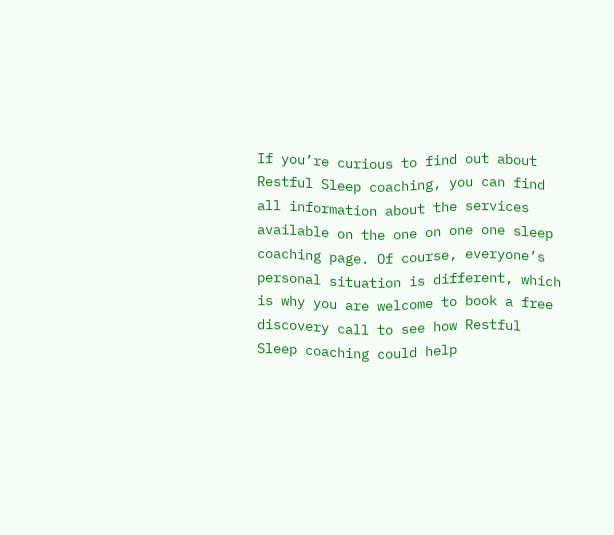If you’re curious to find out about Restful Sleep coaching, you can find all information about the services available on the one on one one sleep coaching page. Of course, everyone’s personal situation is different, which is why you are welcome to book a free discovery call to see how Restful Sleep coaching could help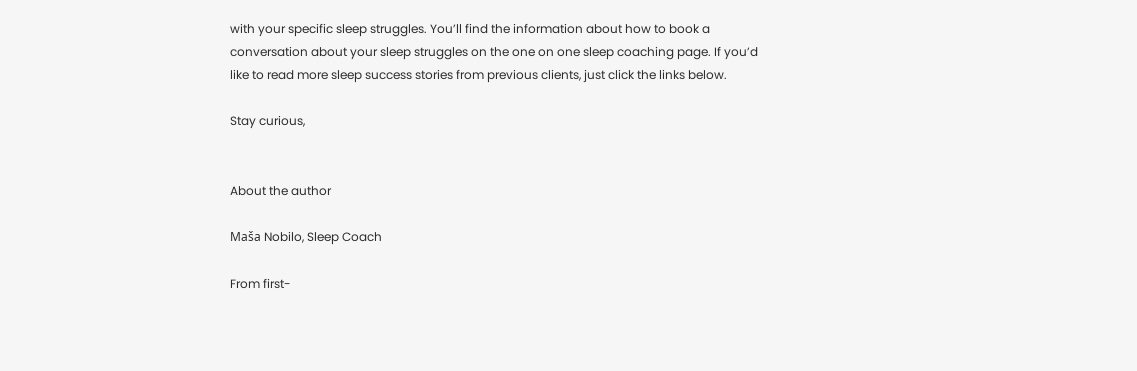with your specific sleep struggles. You’ll find the information about how to book a conversation about your sleep struggles on the one on one sleep coaching page. If you’d like to read more sleep success stories from previous clients, just click the links below.

Stay curious,


About the author

Maša Nobilo, Sleep Coach

From first-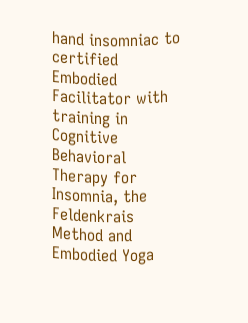hand insomniac to certified Embodied Facilitator with training in Cognitive Behavioral Therapy for Insomnia, the Feldenkrais Method and Embodied Yoga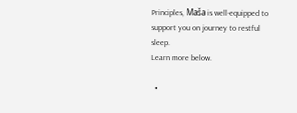Principles, Maša is well-equipped to support you on journey to restful sleep.
Learn more below.

  •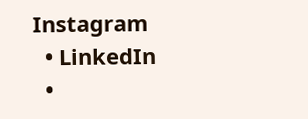Instagram
  • LinkedIn
  •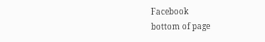Facebook
bottom of page